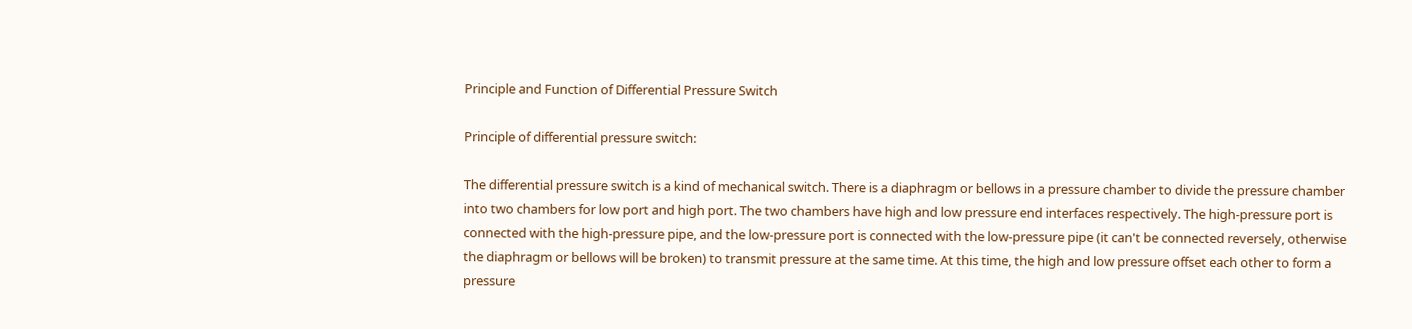Principle and Function of Differential Pressure Switch

Principle of differential pressure switch:

The differential pressure switch is a kind of mechanical switch. There is a diaphragm or bellows in a pressure chamber to divide the pressure chamber into two chambers for low port and high port. The two chambers have high and low pressure end interfaces respectively. The high-pressure port is connected with the high-pressure pipe, and the low-pressure port is connected with the low-pressure pipe (it can't be connected reversely, otherwise the diaphragm or bellows will be broken) to transmit pressure at the same time. At this time, the high and low pressure offset each other to form a pressure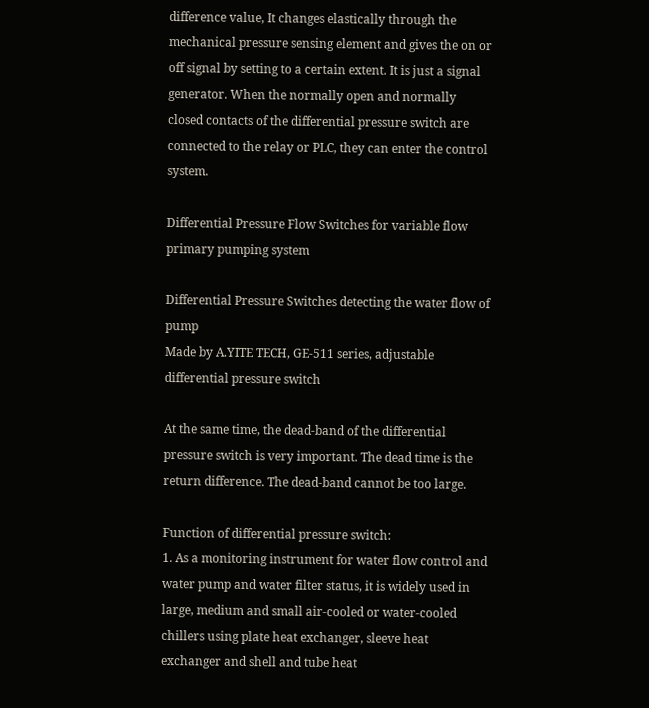difference value, It changes elastically through the mechanical pressure sensing element and gives the on or off signal by setting to a certain extent. It is just a signal generator. When the normally open and normally closed contacts of the differential pressure switch are connected to the relay or PLC, they can enter the control system.

Differential Pressure Flow Switches for variable flow primary pumping system

Differential Pressure Switches detecting the water flow of pump
Made by A.YITE TECH, GE-511 series, adjustable differential pressure switch

At the same time, the dead-band of the differential pressure switch is very important. The dead time is the return difference. The dead-band cannot be too large.

Function of differential pressure switch:
1. As a monitoring instrument for water flow control and water pump and water filter status, it is widely used in large, medium and small air-cooled or water-cooled chillers using plate heat exchanger, sleeve heat exchanger and shell and tube heat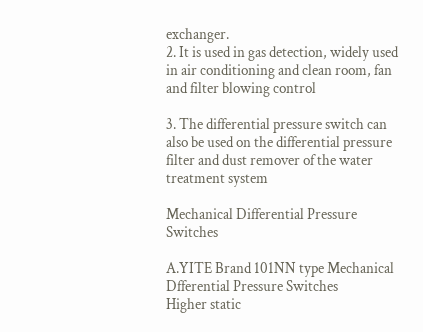exchanger.
2. It is used in gas detection, widely used in air conditioning and clean room, fan and filter blowing control

3. The differential pressure switch can also be used on the differential pressure filter and dust remover of the water treatment system

Mechanical Differential Pressure Switches

A.YITE Brand 101NN type Mechanical Dfferential Pressure Switches
Higher static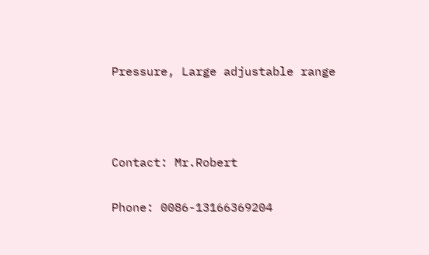Pressure, Large adjustable range



Contact: Mr.Robert

Phone: 0086-13166369204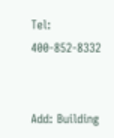Tel: 400-852-8332


Add: Building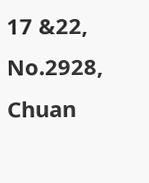17 &22, No.2928, Chuan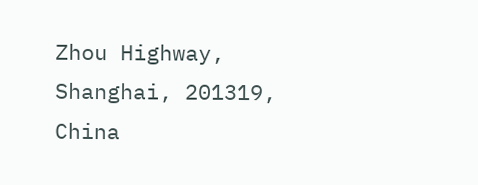Zhou Highway, Shanghai, 201319, China